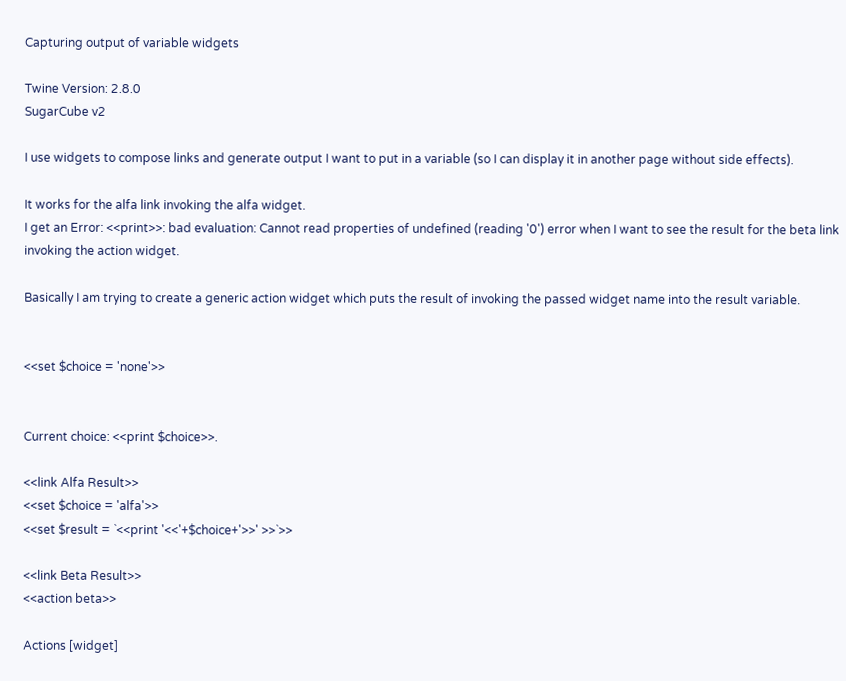Capturing output of variable widgets

Twine Version: 2.8.0
SugarCube v2

I use widgets to compose links and generate output I want to put in a variable (so I can display it in another page without side effects).

It works for the alfa link invoking the alfa widget.
I get an Error: <<print>>: bad evaluation: Cannot read properties of undefined (reading '0') error when I want to see the result for the beta link invoking the action widget.

Basically I am trying to create a generic action widget which puts the result of invoking the passed widget name into the result variable.


<<set $choice = 'none'>>


Current choice: <<print $choice>>.

<<link Alfa Result>>
<<set $choice = 'alfa'>>
<<set $result = `<<print '<<'+$choice+'>>' >>`>>

<<link Beta Result>>
<<action beta>>

Actions [widget]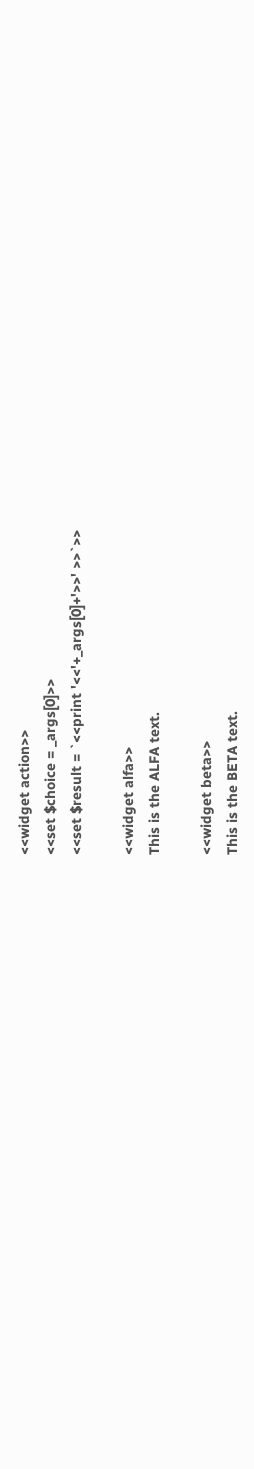<<widget action>>
<<set $choice = _args[0]>>
<<set $result = `<<print '<<'+_args[0]+'>>' >>`>>

<<widget alfa>>
This is the ALFA text.

<<widget beta>>
This is the BETA text.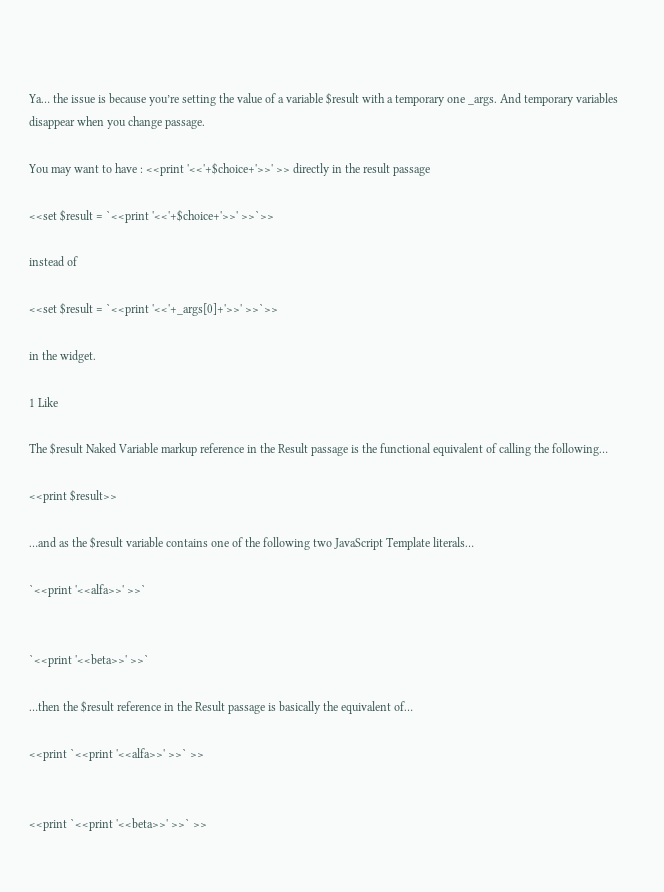Ya… the issue is because you’re setting the value of a variable $result with a temporary one _args. And temporary variables disappear when you change passage.

You may want to have : <<print '<<'+$choice+'>>' >> directly in the result passage

<<set $result = `<<print '<<'+$choice+'>>' >>`>>

instead of

<<set $result = `<<print '<<'+_args[0]+'>>' >>`>>

in the widget.

1 Like

The $result Naked Variable markup reference in the Result passage is the functional equivalent of calling the following…

<<print $result>>

…and as the $result variable contains one of the following two JavaScript Template literals…

`<<print '<<alfa>>' >>`


`<<print '<<beta>>' >>`

…then the $result reference in the Result passage is basically the equivalent of…

<<print `<<print '<<alfa>>' >>` >>


<<print `<<print '<<beta>>' >>` >>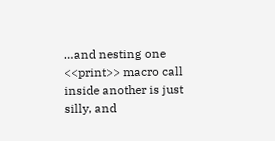…and nesting one <<print>> macro call inside another is just silly, and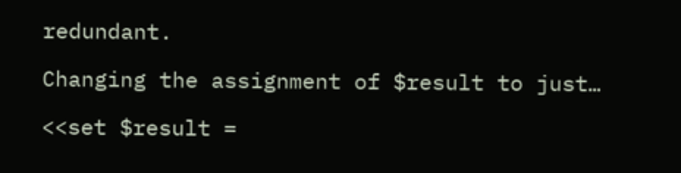redundant.

Changing the assignment of $result to just…

<<set $result =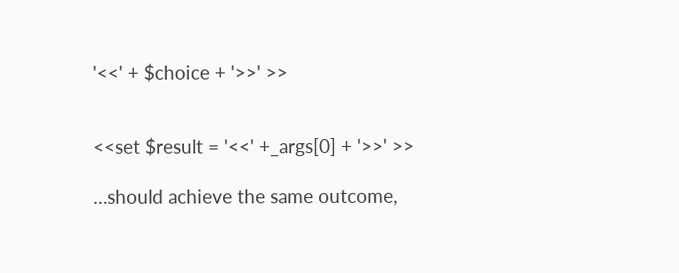'<<' + $choice + '>>' >>


<<set $result = '<<' +_args[0] + '>>' >>

…should achieve the same outcome,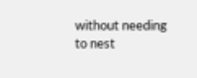without needing to nest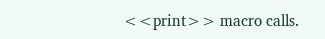<<print>> macro calls.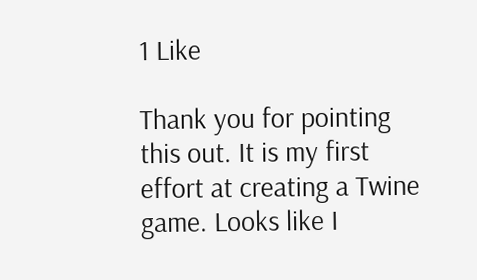1 Like

Thank you for pointing this out. It is my first effort at creating a Twine game. Looks like I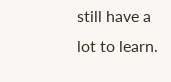still have a lot to learn.